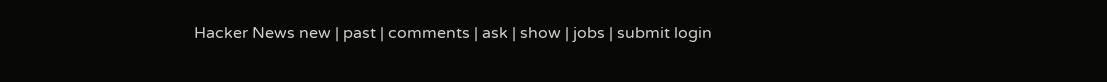Hacker News new | past | comments | ask | show | jobs | submit login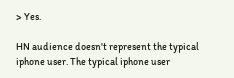> Yes.

HN audience doesn't represent the typical iphone user. The typical iphone user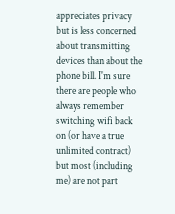appreciates privacy but is less concerned about transmitting devices than about the phone bill. I'm sure there are people who always remember switching wifi back on (or have a true unlimited contract) but most (including me) are not part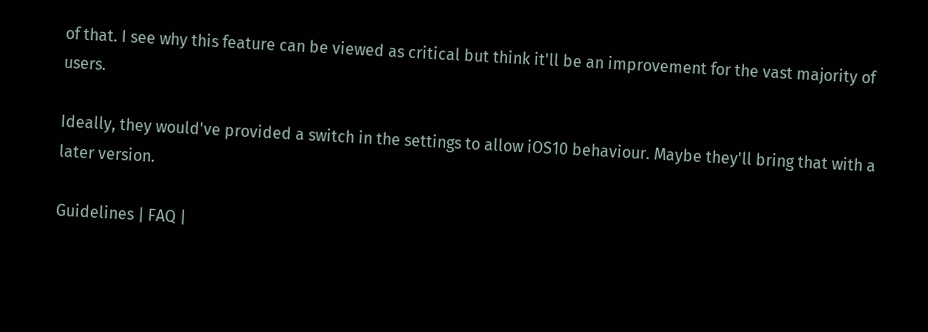of that. I see why this feature can be viewed as critical but think it'll be an improvement for the vast majority of users.

Ideally, they would've provided a switch in the settings to allow iOS10 behaviour. Maybe they'll bring that with a later version.

Guidelines | FAQ |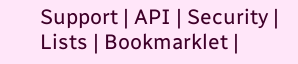Support | API | Security | Lists | Bookmarklet |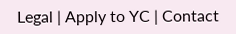Legal | Apply to YC | Contact